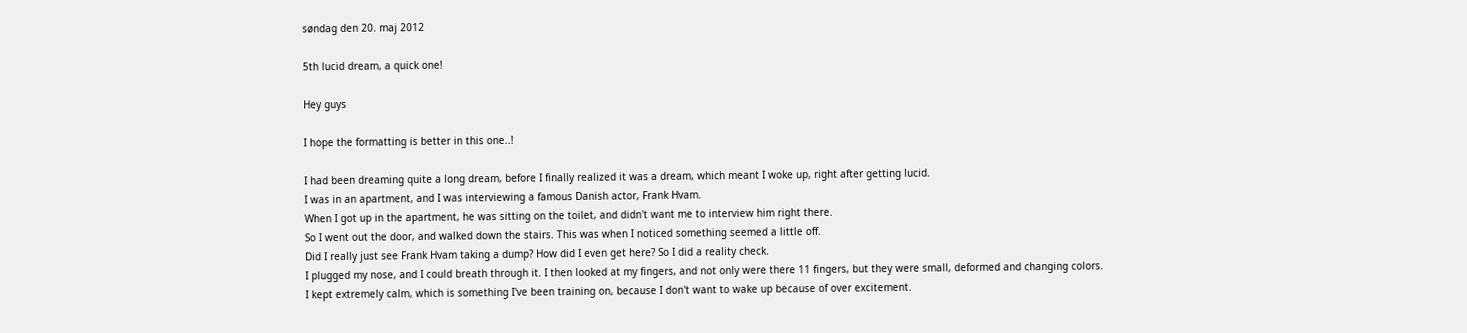søndag den 20. maj 2012

5th lucid dream, a quick one!

Hey guys

I hope the formatting is better in this one..!

I had been dreaming quite a long dream, before I finally realized it was a dream, which meant I woke up, right after getting lucid.
I was in an apartment, and I was interviewing a famous Danish actor, Frank Hvam.
When I got up in the apartment, he was sitting on the toilet, and didn't want me to interview him right there.
So I went out the door, and walked down the stairs. This was when I noticed something seemed a little off.
Did I really just see Frank Hvam taking a dump? How did I even get here? So I did a reality check.
I plugged my nose, and I could breath through it. I then looked at my fingers, and not only were there 11 fingers, but they were small, deformed and changing colors.
I kept extremely calm, which is something I've been training on, because I don't want to wake up because of over excitement.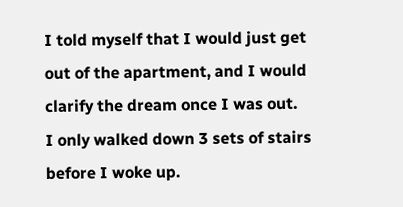I told myself that I would just get out of the apartment, and I would clarify the dream once I was out.
I only walked down 3 sets of stairs before I woke up.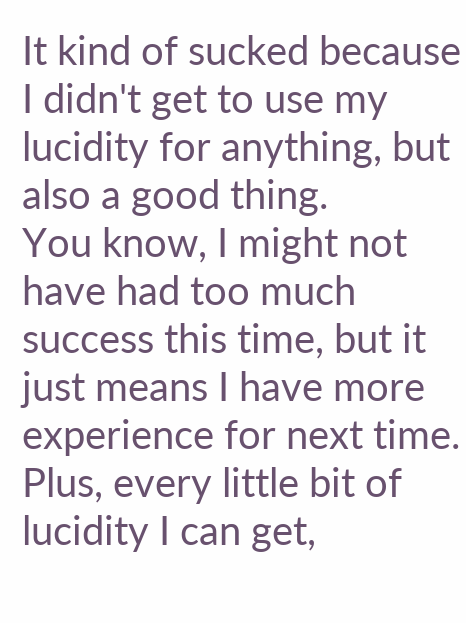It kind of sucked because I didn't get to use my lucidity for anything, but also a good thing.
You know, I might not have had too much success this time, but it just means I have more experience for next time. Plus, every little bit of lucidity I can get,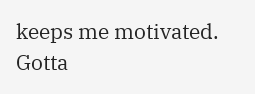keeps me motivated.
Gotta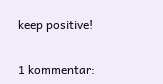keep positive!


1 kommentar: